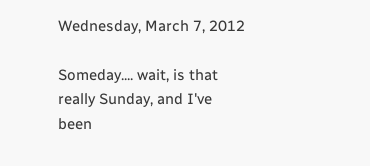Wednesday, March 7, 2012

Someday.... wait, is that really Sunday, and I've been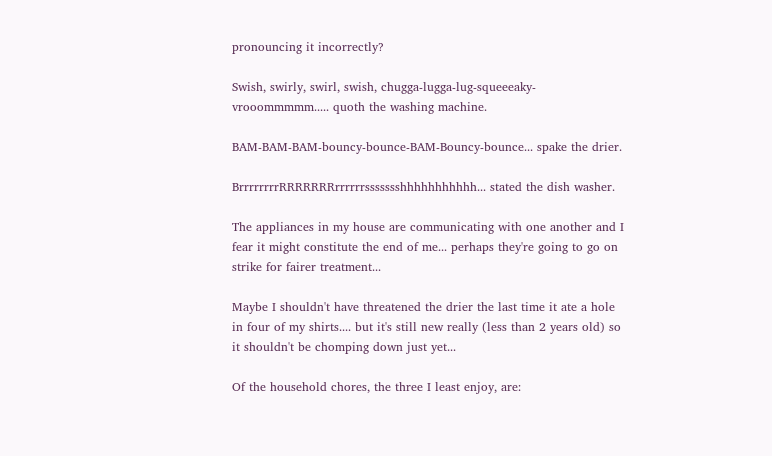pronouncing it incorrectly?

Swish, swirly, swirl, swish, chugga-lugga-lug-squeeeaky-vrooommmmm..... quoth the washing machine.

BAM-BAM-BAM-bouncy-bounce-BAM-Bouncy-bounce... spake the drier.

BrrrrrrrrRRRRRRRrrrrrrssssssshhhhhhhhhhh... stated the dish washer.

The appliances in my house are communicating with one another and I fear it might constitute the end of me... perhaps they're going to go on strike for fairer treatment...

Maybe I shouldn't have threatened the drier the last time it ate a hole in four of my shirts.... but it's still new really (less than 2 years old) so it shouldn't be chomping down just yet...

Of the household chores, the three I least enjoy, are: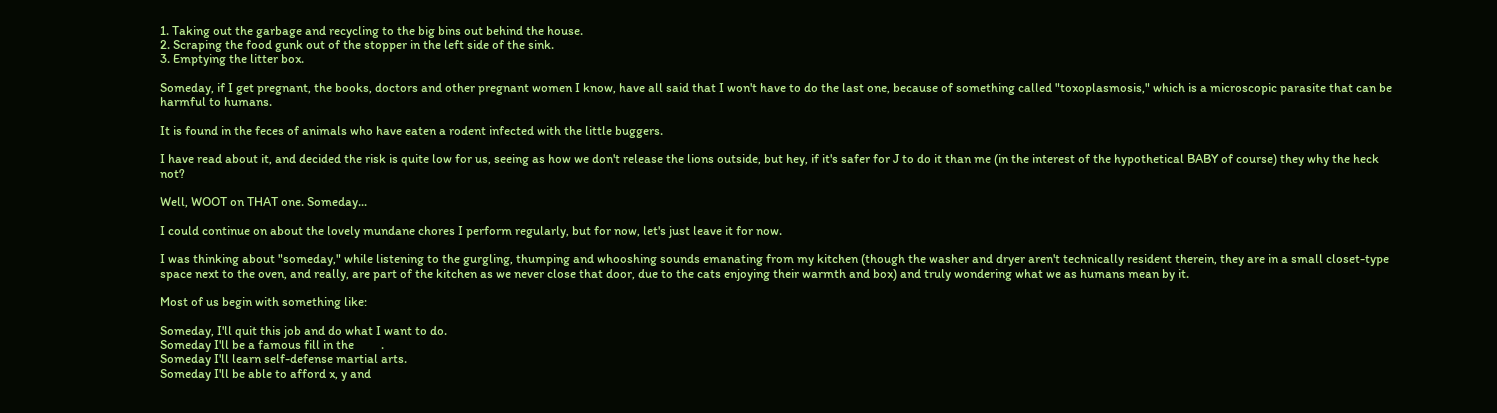1. Taking out the garbage and recycling to the big bins out behind the house.
2. Scraping the food gunk out of the stopper in the left side of the sink.
3. Emptying the litter box.

Someday, if I get pregnant, the books, doctors and other pregnant women I know, have all said that I won't have to do the last one, because of something called "toxoplasmosis," which is a microscopic parasite that can be harmful to humans.

It is found in the feces of animals who have eaten a rodent infected with the little buggers.

I have read about it, and decided the risk is quite low for us, seeing as how we don't release the lions outside, but hey, if it's safer for J to do it than me (in the interest of the hypothetical BABY of course) they why the heck not?

Well, WOOT on THAT one. Someday...

I could continue on about the lovely mundane chores I perform regularly, but for now, let's just leave it for now.

I was thinking about "someday," while listening to the gurgling, thumping and whooshing sounds emanating from my kitchen (though the washer and dryer aren't technically resident therein, they are in a small closet-type space next to the oven, and really, are part of the kitchen as we never close that door, due to the cats enjoying their warmth and box) and truly wondering what we as humans mean by it.

Most of us begin with something like:

Someday, I'll quit this job and do what I want to do.
Someday I'll be a famous fill in the         .
Someday I'll learn self-defense martial arts.
Someday I'll be able to afford x, y and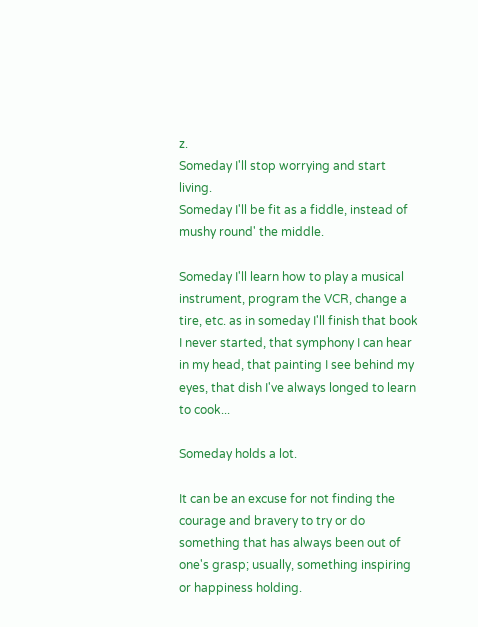z.
Someday I'll stop worrying and start living.
Someday I'll be fit as a fiddle, instead of mushy round' the middle.

Someday I'll learn how to play a musical instrument, program the VCR, change a tire, etc. as in someday I'll finish that book I never started, that symphony I can hear in my head, that painting I see behind my eyes, that dish I've always longed to learn to cook...

Someday holds a lot.

It can be an excuse for not finding the courage and bravery to try or do something that has always been out of one's grasp; usually, something inspiring or happiness holding.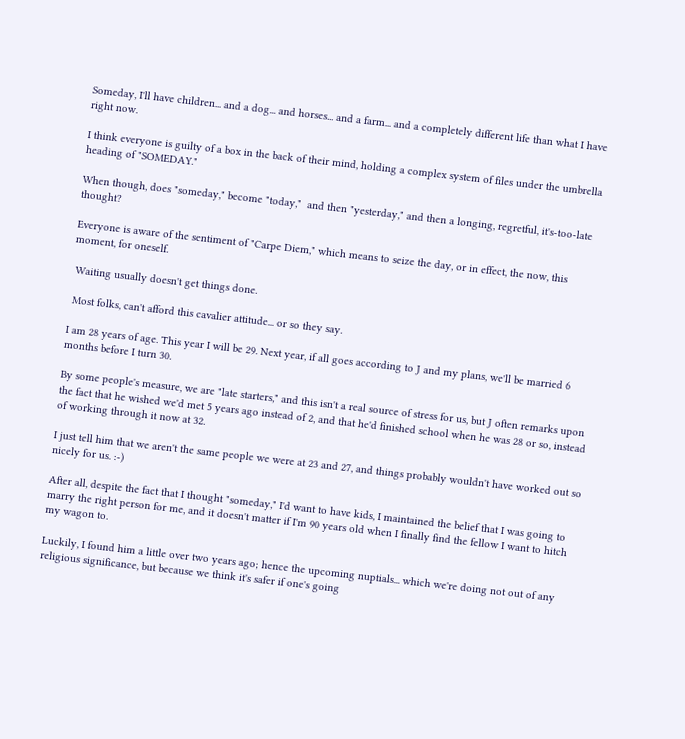Someday, I'll have children... and a dog... and horses... and a farm... and a completely different life than what I have right now.

I think everyone is guilty of a box in the back of their mind, holding a complex system of files under the umbrella heading of "SOMEDAY."

When though, does "someday," become "today,"  and then "yesterday," and then a longing, regretful, it's-too-late thought?

Everyone is aware of the sentiment of "Carpe Diem," which means to seize the day, or in effect, the now, this moment, for oneself.

 Waiting usually doesn't get things done.

 Most folks, can't afford this cavalier attitude... or so they say.

I am 28 years of age. This year I will be 29. Next year, if all goes according to J and my plans, we'll be married 6 months before I turn 30.

By some people's measure, we are "late starters," and this isn't a real source of stress for us, but J often remarks upon the fact that he wished we'd met 5 years ago instead of 2, and that he'd finished school when he was 28 or so, instead of working through it now at 32.

I just tell him that we aren't the same people we were at 23 and 27, and things probably wouldn't have worked out so nicely for us. :-)

After all, despite the fact that I thought "someday," I'd want to have kids, I maintained the belief that I was going to marry the right person for me, and it doesn't matter if I'm 90 years old when I finally find the fellow I want to hitch my wagon to.

Luckily, I found him a little over two years ago; hence the upcoming nuptials... which we're doing not out of any religious significance, but because we think it's safer if one's going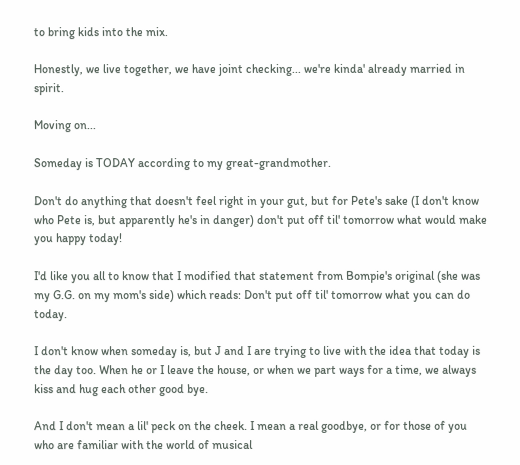to bring kids into the mix.

Honestly, we live together, we have joint checking... we're kinda' already married in spirit.

Moving on...

Someday is TODAY according to my great-grandmother.

Don't do anything that doesn't feel right in your gut, but for Pete's sake (I don't know who Pete is, but apparently he's in danger) don't put off til' tomorrow what would make you happy today!

I'd like you all to know that I modified that statement from Bompie's original (she was my G.G. on my mom's side) which reads: Don't put off til' tomorrow what you can do today.

I don't know when someday is, but J and I are trying to live with the idea that today is the day too. When he or I leave the house, or when we part ways for a time, we always kiss and hug each other good bye.

And I don't mean a lil' peck on the cheek. I mean a real goodbye, or for those of you who are familiar with the world of musical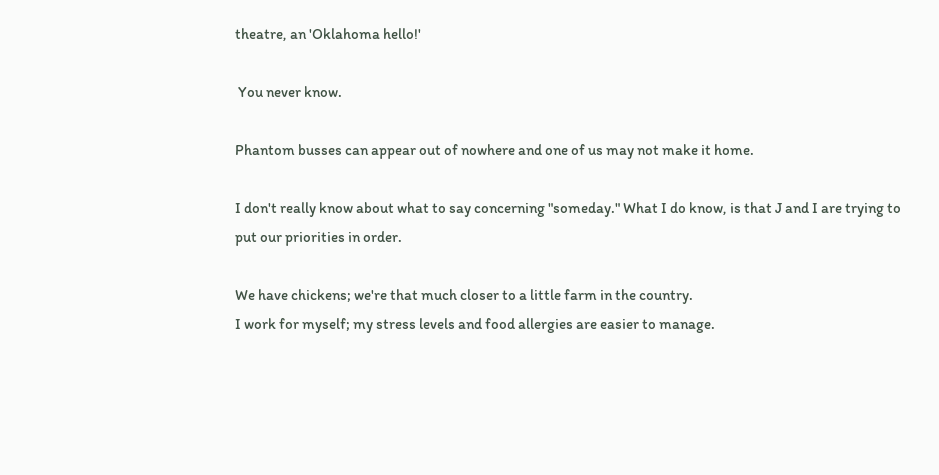theatre, an 'Oklahoma hello!'

 You never know.

Phantom busses can appear out of nowhere and one of us may not make it home.

I don't really know about what to say concerning "someday." What I do know, is that J and I are trying to put our priorities in order.

We have chickens; we're that much closer to a little farm in the country.
I work for myself; my stress levels and food allergies are easier to manage.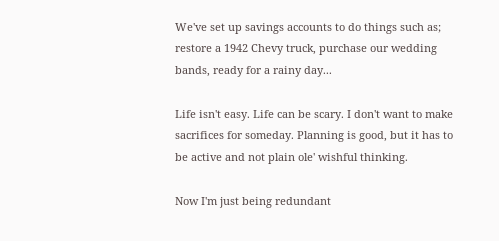We've set up savings accounts to do things such as; restore a 1942 Chevy truck, purchase our wedding bands, ready for a rainy day...

Life isn't easy. Life can be scary. I don't want to make sacrifices for someday. Planning is good, but it has to be active and not plain ole' wishful thinking.

Now I'm just being redundant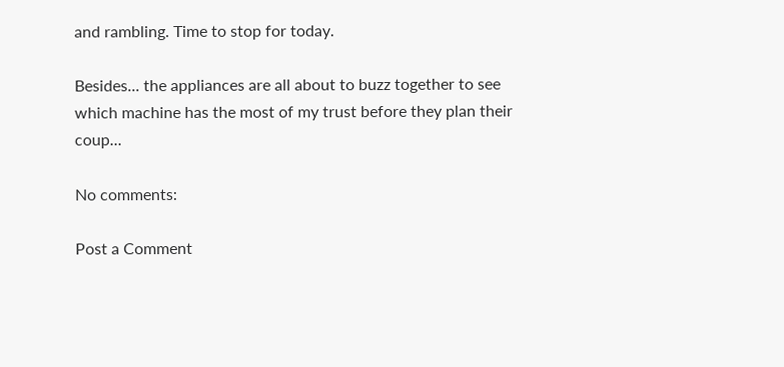and rambling. Time to stop for today.

Besides... the appliances are all about to buzz together to see which machine has the most of my trust before they plan their coup...

No comments:

Post a Comment